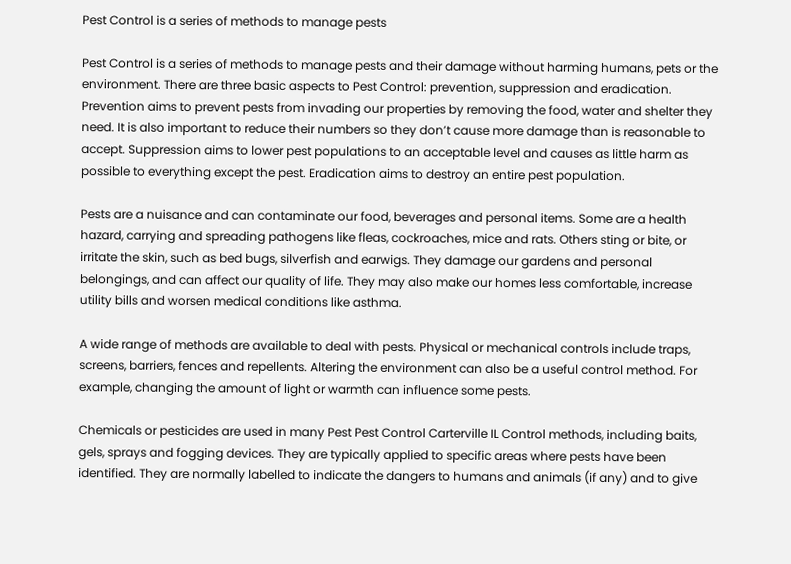Pest Control is a series of methods to manage pests

Pest Control is a series of methods to manage pests and their damage without harming humans, pets or the environment. There are three basic aspects to Pest Control: prevention, suppression and eradication. Prevention aims to prevent pests from invading our properties by removing the food, water and shelter they need. It is also important to reduce their numbers so they don’t cause more damage than is reasonable to accept. Suppression aims to lower pest populations to an acceptable level and causes as little harm as possible to everything except the pest. Eradication aims to destroy an entire pest population.

Pests are a nuisance and can contaminate our food, beverages and personal items. Some are a health hazard, carrying and spreading pathogens like fleas, cockroaches, mice and rats. Others sting or bite, or irritate the skin, such as bed bugs, silverfish and earwigs. They damage our gardens and personal belongings, and can affect our quality of life. They may also make our homes less comfortable, increase utility bills and worsen medical conditions like asthma.

A wide range of methods are available to deal with pests. Physical or mechanical controls include traps, screens, barriers, fences and repellents. Altering the environment can also be a useful control method. For example, changing the amount of light or warmth can influence some pests.

Chemicals or pesticides are used in many Pest Pest Control Carterville IL Control methods, including baits, gels, sprays and fogging devices. They are typically applied to specific areas where pests have been identified. They are normally labelled to indicate the dangers to humans and animals (if any) and to give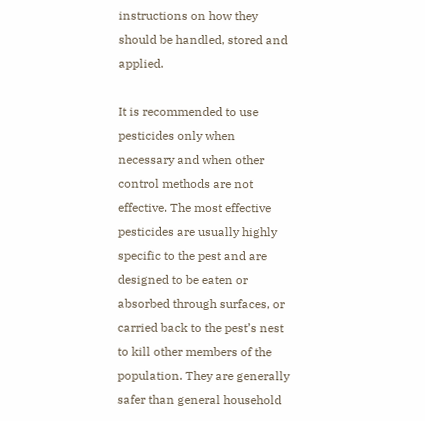instructions on how they should be handled, stored and applied.

It is recommended to use pesticides only when necessary and when other control methods are not effective. The most effective pesticides are usually highly specific to the pest and are designed to be eaten or absorbed through surfaces, or carried back to the pest’s nest to kill other members of the population. They are generally safer than general household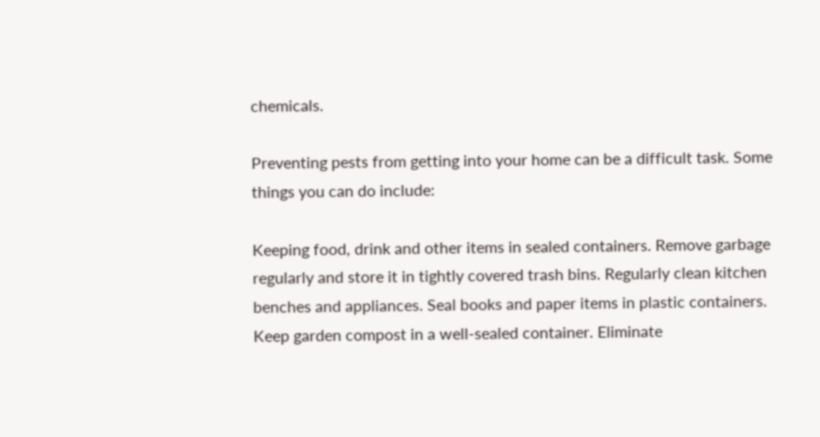chemicals.

Preventing pests from getting into your home can be a difficult task. Some things you can do include:

Keeping food, drink and other items in sealed containers. Remove garbage regularly and store it in tightly covered trash bins. Regularly clean kitchen benches and appliances. Seal books and paper items in plastic containers. Keep garden compost in a well-sealed container. Eliminate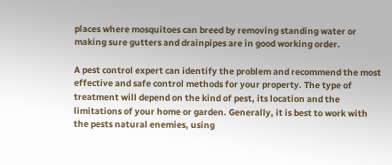places where mosquitoes can breed by removing standing water or making sure gutters and drainpipes are in good working order.

A pest control expert can identify the problem and recommend the most effective and safe control methods for your property. The type of treatment will depend on the kind of pest, its location and the limitations of your home or garden. Generally, it is best to work with the pests natural enemies, using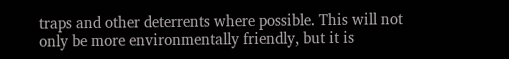traps and other deterrents where possible. This will not only be more environmentally friendly, but it is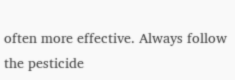often more effective. Always follow the pesticide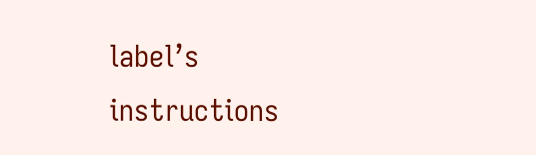label’s instructions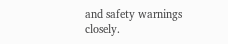and safety warnings closely.